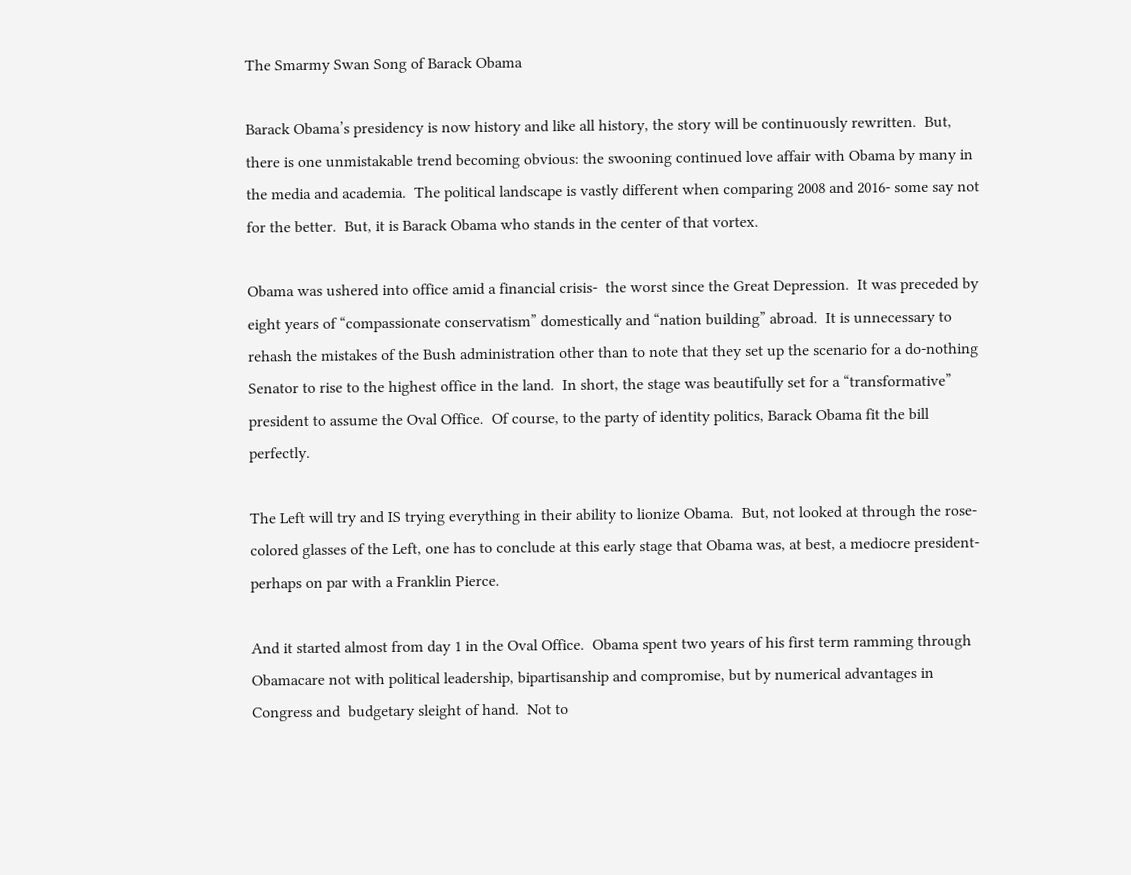The Smarmy Swan Song of Barack Obama

Barack Obama’s presidency is now history and like all history, the story will be continuously rewritten.  But, there is one unmistakable trend becoming obvious: the swooning continued love affair with Obama by many in the media and academia.  The political landscape is vastly different when comparing 2008 and 2016- some say not for the better.  But, it is Barack Obama who stands in the center of that vortex.

Obama was ushered into office amid a financial crisis-  the worst since the Great Depression.  It was preceded by eight years of “compassionate conservatism” domestically and “nation building” abroad.  It is unnecessary to rehash the mistakes of the Bush administration other than to note that they set up the scenario for a do-nothing Senator to rise to the highest office in the land.  In short, the stage was beautifully set for a “transformative” president to assume the Oval Office.  Of course, to the party of identity politics, Barack Obama fit the bill perfectly.

The Left will try and IS trying everything in their ability to lionize Obama.  But, not looked at through the rose-colored glasses of the Left, one has to conclude at this early stage that Obama was, at best, a mediocre president- perhaps on par with a Franklin Pierce.

And it started almost from day 1 in the Oval Office.  Obama spent two years of his first term ramming through Obamacare not with political leadership, bipartisanship and compromise, but by numerical advantages in Congress and  budgetary sleight of hand.  Not to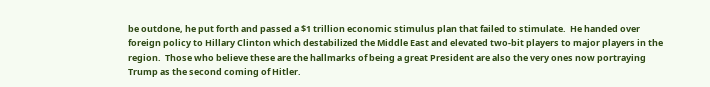be outdone, he put forth and passed a $1 trillion economic stimulus plan that failed to stimulate.  He handed over foreign policy to Hillary Clinton which destabilized the Middle East and elevated two-bit players to major players in the region.  Those who believe these are the hallmarks of being a great President are also the very ones now portraying Trump as the second coming of Hitler.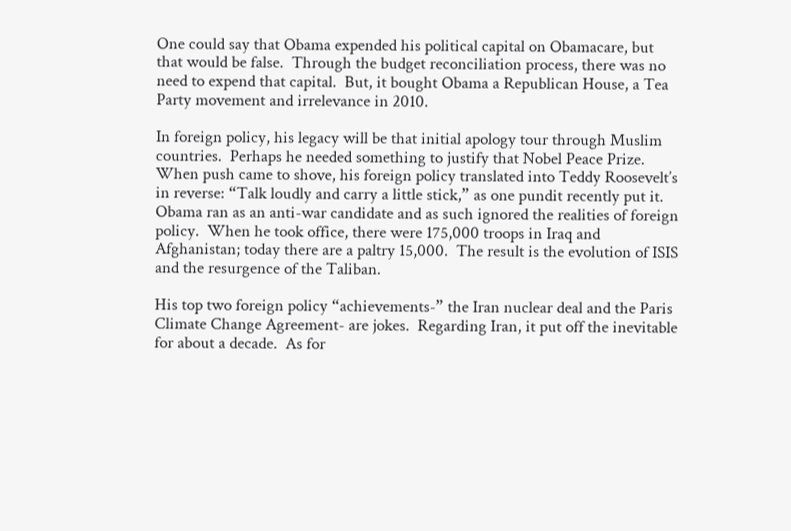One could say that Obama expended his political capital on Obamacare, but that would be false.  Through the budget reconciliation process, there was no need to expend that capital.  But, it bought Obama a Republican House, a Tea Party movement and irrelevance in 2010.

In foreign policy, his legacy will be that initial apology tour through Muslim countries.  Perhaps he needed something to justify that Nobel Peace Prize.  When push came to shove, his foreign policy translated into Teddy Roosevelt’s in reverse: “Talk loudly and carry a little stick,” as one pundit recently put it.  Obama ran as an anti-war candidate and as such ignored the realities of foreign policy.  When he took office, there were 175,000 troops in Iraq and Afghanistan; today there are a paltry 15,000.  The result is the evolution of ISIS and the resurgence of the Taliban.

His top two foreign policy “achievements-” the Iran nuclear deal and the Paris Climate Change Agreement- are jokes.  Regarding Iran, it put off the inevitable for about a decade.  As for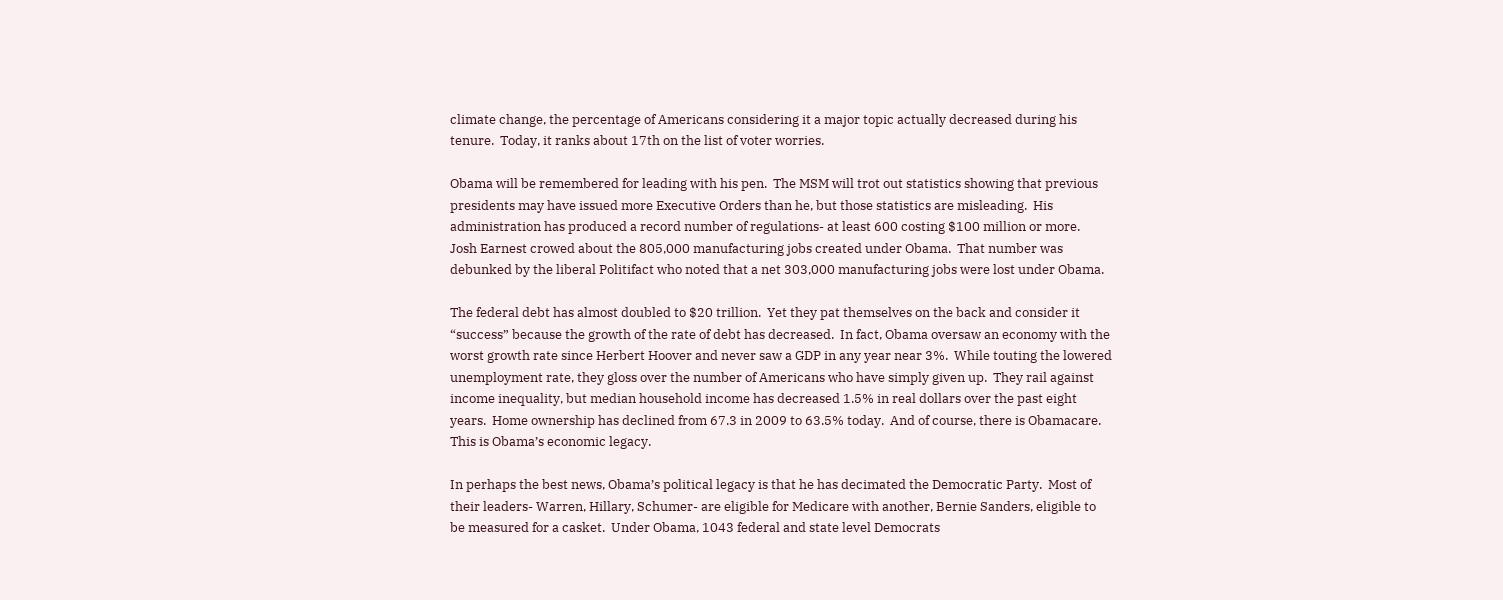climate change, the percentage of Americans considering it a major topic actually decreased during his tenure.  Today, it ranks about 17th on the list of voter worries.

Obama will be remembered for leading with his pen.  The MSM will trot out statistics showing that previous presidents may have issued more Executive Orders than he, but those statistics are misleading.  His administration has produced a record number of regulations- at least 600 costing $100 million or more.  Josh Earnest crowed about the 805,000 manufacturing jobs created under Obama.  That number was debunked by the liberal Politifact who noted that a net 303,000 manufacturing jobs were lost under Obama.

The federal debt has almost doubled to $20 trillion.  Yet they pat themselves on the back and consider it “success” because the growth of the rate of debt has decreased.  In fact, Obama oversaw an economy with the worst growth rate since Herbert Hoover and never saw a GDP in any year near 3%.  While touting the lowered unemployment rate, they gloss over the number of Americans who have simply given up.  They rail against income inequality, but median household income has decreased 1.5% in real dollars over the past eight years.  Home ownership has declined from 67.3 in 2009 to 63.5% today.  And of course, there is Obamacare.  This is Obama’s economic legacy.

In perhaps the best news, Obama’s political legacy is that he has decimated the Democratic Party.  Most of their leaders- Warren, Hillary, Schumer- are eligible for Medicare with another, Bernie Sanders, eligible to be measured for a casket.  Under Obama, 1043 federal and state level Democrats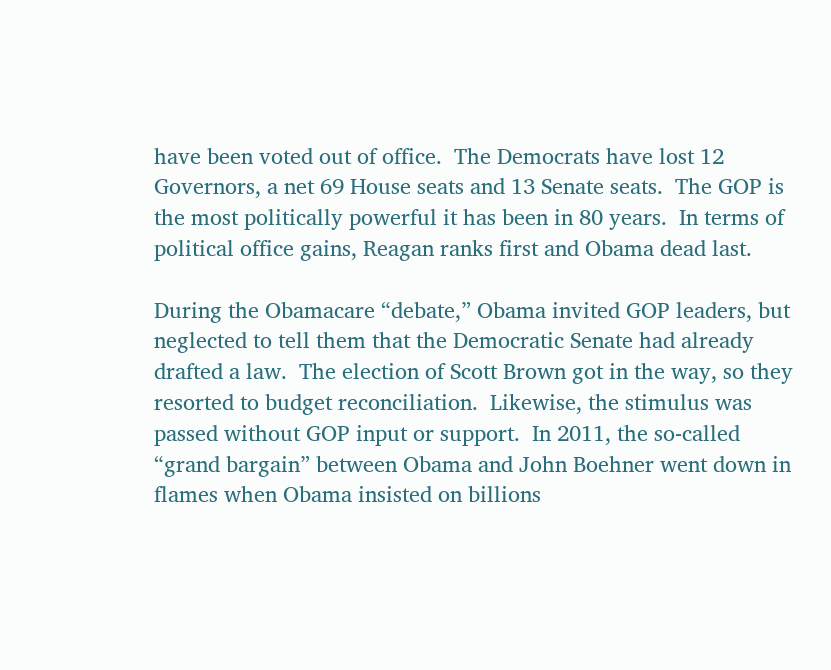have been voted out of office.  The Democrats have lost 12 Governors, a net 69 House seats and 13 Senate seats.  The GOP is the most politically powerful it has been in 80 years.  In terms of political office gains, Reagan ranks first and Obama dead last.

During the Obamacare “debate,” Obama invited GOP leaders, but neglected to tell them that the Democratic Senate had already drafted a law.  The election of Scott Brown got in the way, so they resorted to budget reconciliation.  Likewise, the stimulus was passed without GOP input or support.  In 2011, the so-called “grand bargain” between Obama and John Boehner went down in flames when Obama insisted on billions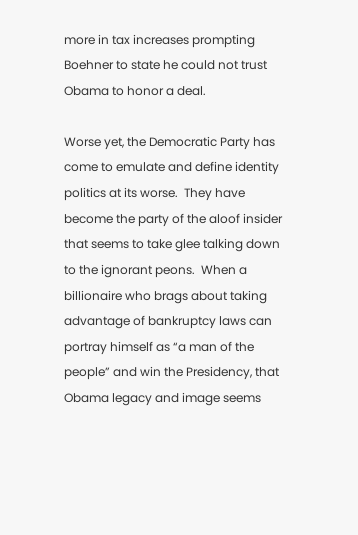more in tax increases prompting Boehner to state he could not trust Obama to honor a deal.

Worse yet, the Democratic Party has come to emulate and define identity politics at its worse.  They have become the party of the aloof insider that seems to take glee talking down to the ignorant peons.  When a billionaire who brags about taking advantage of bankruptcy laws can portray himself as “a man of the people” and win the Presidency, that Obama legacy and image seems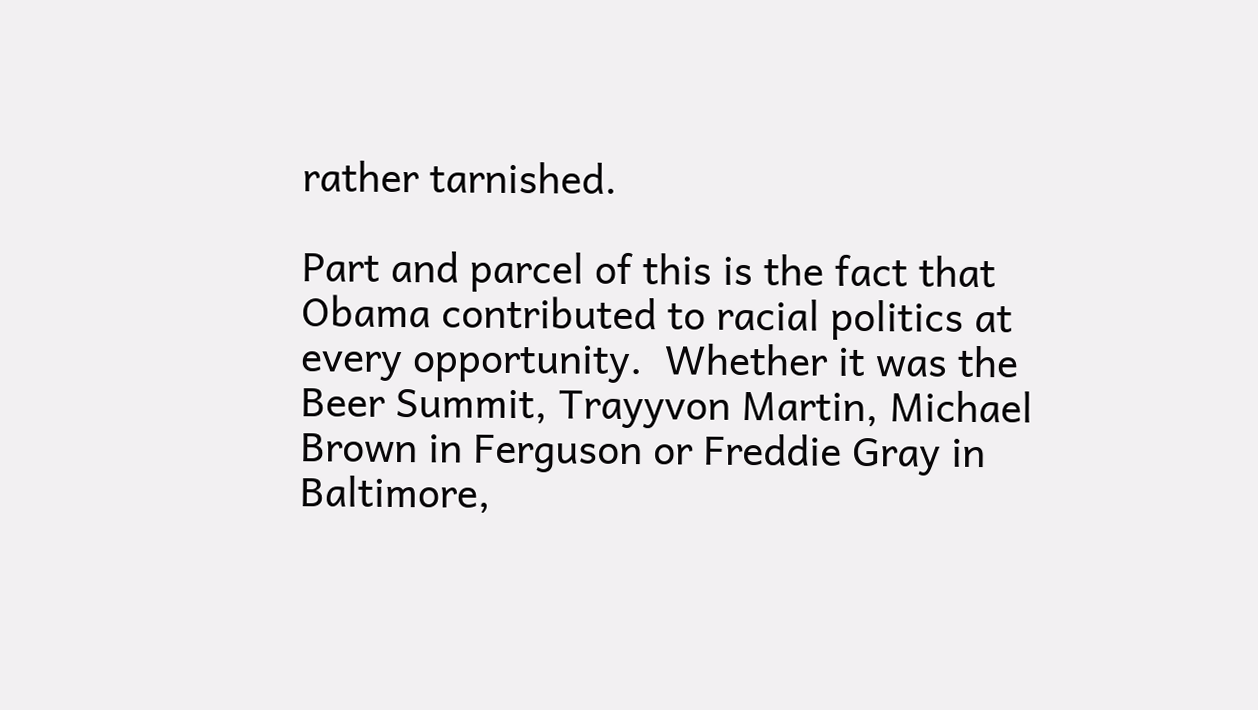rather tarnished.

Part and parcel of this is the fact that Obama contributed to racial politics at every opportunity.  Whether it was the Beer Summit, Trayyvon Martin, Michael Brown in Ferguson or Freddie Gray in Baltimore,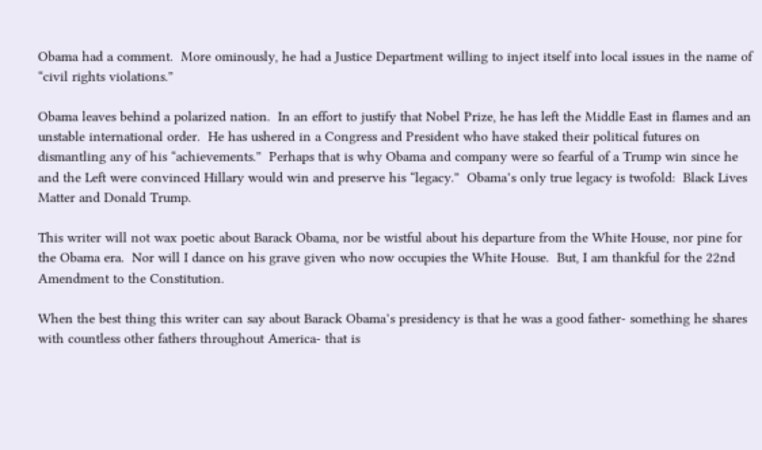Obama had a comment.  More ominously, he had a Justice Department willing to inject itself into local issues in the name of “civil rights violations.”

Obama leaves behind a polarized nation.  In an effort to justify that Nobel Prize, he has left the Middle East in flames and an unstable international order.  He has ushered in a Congress and President who have staked their political futures on dismantling any of his “achievements.”  Perhaps that is why Obama and company were so fearful of a Trump win since he and the Left were convinced Hillary would win and preserve his “legacy.”  Obama’s only true legacy is twofold:  Black Lives Matter and Donald Trump.

This writer will not wax poetic about Barack Obama, nor be wistful about his departure from the White House, nor pine for the Obama era.  Nor will I dance on his grave given who now occupies the White House.  But, I am thankful for the 22nd Amendment to the Constitution.

When the best thing this writer can say about Barack Obama’s presidency is that he was a good father- something he shares with countless other fathers throughout America- that is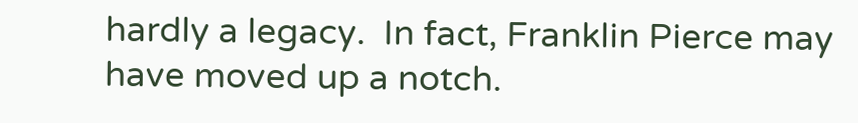hardly a legacy.  In fact, Franklin Pierce may have moved up a notch.